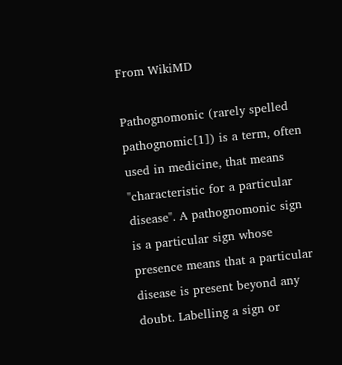From WikiMD

Pathognomonic (rarely spelled pathognomic[1]) is a term, often used in medicine, that means "characteristic for a particular disease". A pathognomonic sign is a particular sign whose presence means that a particular disease is present beyond any doubt. Labelling a sign or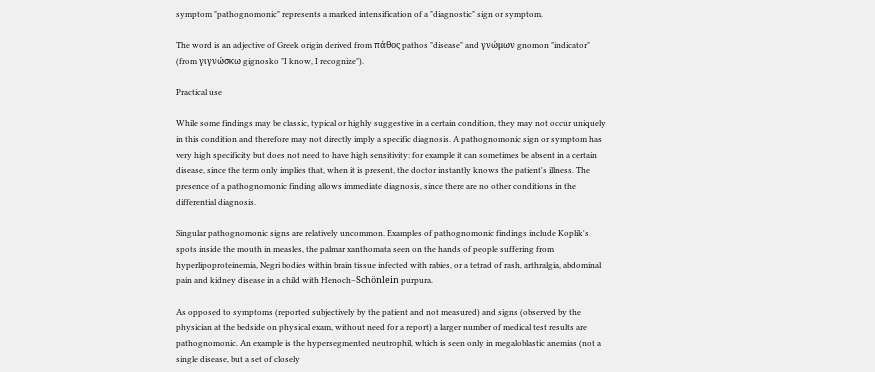symptom "pathognomonic" represents a marked intensification of a "diagnostic" sign or symptom.

The word is an adjective of Greek origin derived from πάθος pathos "disease" and γνώμων gnomon "indicator" (from γιγνώσκω gignosko "I know, I recognize").

Practical use

While some findings may be classic, typical or highly suggestive in a certain condition, they may not occur uniquely in this condition and therefore may not directly imply a specific diagnosis. A pathognomonic sign or symptom has very high specificity but does not need to have high sensitivity: for example it can sometimes be absent in a certain disease, since the term only implies that, when it is present, the doctor instantly knows the patient's illness. The presence of a pathognomonic finding allows immediate diagnosis, since there are no other conditions in the differential diagnosis.

Singular pathognomonic signs are relatively uncommon. Examples of pathognomonic findings include Koplik's spots inside the mouth in measles, the palmar xanthomata seen on the hands of people suffering from hyperlipoproteinemia, Negri bodies within brain tissue infected with rabies, or a tetrad of rash, arthralgia, abdominal pain and kidney disease in a child with Henoch–Schönlein purpura.

As opposed to symptoms (reported subjectively by the patient and not measured) and signs (observed by the physician at the bedside on physical exam, without need for a report) a larger number of medical test results are pathognomonic. An example is the hypersegmented neutrophil, which is seen only in megaloblastic anemias (not a single disease, but a set of closely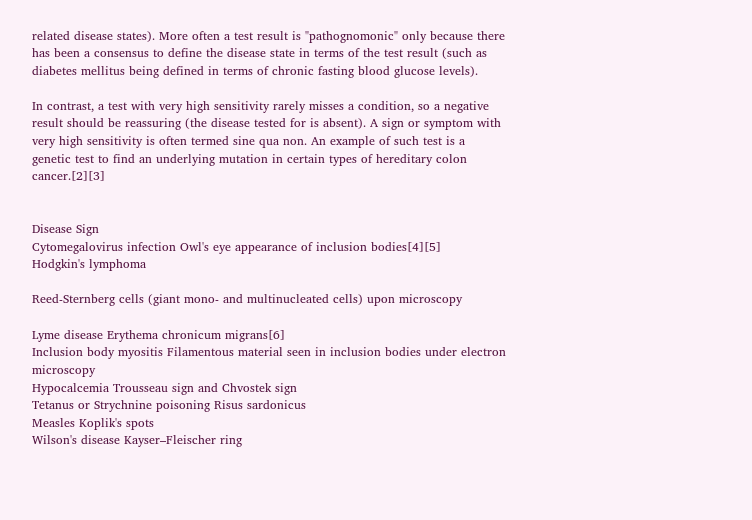related disease states). More often a test result is "pathognomonic" only because there has been a consensus to define the disease state in terms of the test result (such as diabetes mellitus being defined in terms of chronic fasting blood glucose levels).

In contrast, a test with very high sensitivity rarely misses a condition, so a negative result should be reassuring (the disease tested for is absent). A sign or symptom with very high sensitivity is often termed sine qua non. An example of such test is a genetic test to find an underlying mutation in certain types of hereditary colon cancer.[2][3]


Disease Sign
Cytomegalovirus infection Owl's eye appearance of inclusion bodies[4][5]
Hodgkin's lymphoma

Reed-Sternberg cells (giant mono- and multinucleated cells) upon microscopy

Lyme disease Erythema chronicum migrans[6]
Inclusion body myositis Filamentous material seen in inclusion bodies under electron microscopy
Hypocalcemia Trousseau sign and Chvostek sign
Tetanus or Strychnine poisoning Risus sardonicus
Measles Koplik's spots
Wilson's disease Kayser–Fleischer ring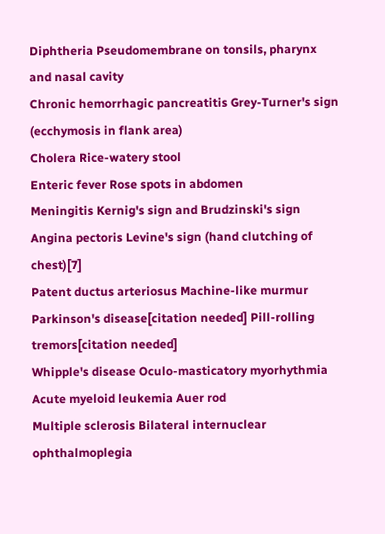Diphtheria Pseudomembrane on tonsils, pharynx and nasal cavity
Chronic hemorrhagic pancreatitis Grey-Turner's sign (ecchymosis in flank area)
Cholera Rice-watery stool
Enteric fever Rose spots in abdomen
Meningitis Kernig's sign and Brudzinski's sign
Angina pectoris Levine's sign (hand clutching of chest)[7]
Patent ductus arteriosus Machine-like murmur
Parkinson's disease[citation needed] Pill-rolling tremors[citation needed]
Whipple's disease Oculo-masticatory myorhythmia
Acute myeloid leukemia Auer rod
Multiple sclerosis Bilateral internuclear ophthalmoplegia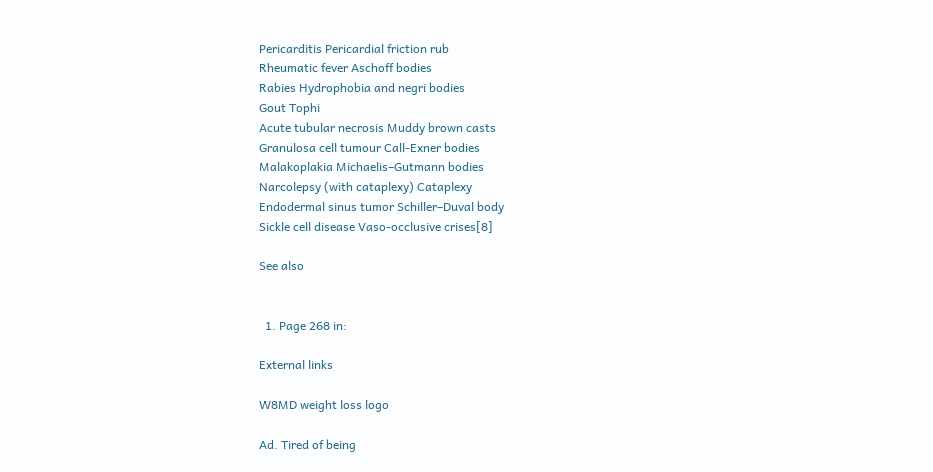Pericarditis Pericardial friction rub
Rheumatic fever Aschoff bodies
Rabies Hydrophobia and negri bodies
Gout Tophi
Acute tubular necrosis Muddy brown casts
Granulosa cell tumour Call-Exner bodies
Malakoplakia Michaelis–Gutmann bodies
Narcolepsy (with cataplexy) Cataplexy
Endodermal sinus tumor Schiller–Duval body
Sickle cell disease Vaso-occlusive crises[8]

See also


  1. Page 268 in:

External links

W8MD weight loss logo

Ad. Tired of being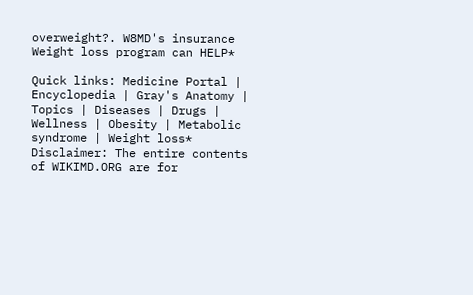overweight?. W8MD's insurance Weight loss program can HELP*

Quick links: Medicine Portal | Encyclopedia | Gray's Anatomy | Topics | Diseases | Drugs | Wellness | Obesity | Metabolic syndrome | Weight loss*
Disclaimer: The entire contents of WIKIMD.ORG are for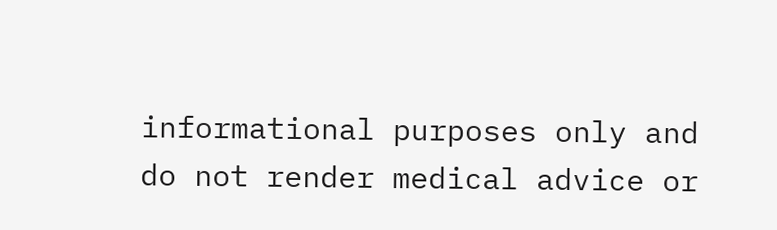informational purposes only and do not render medical advice or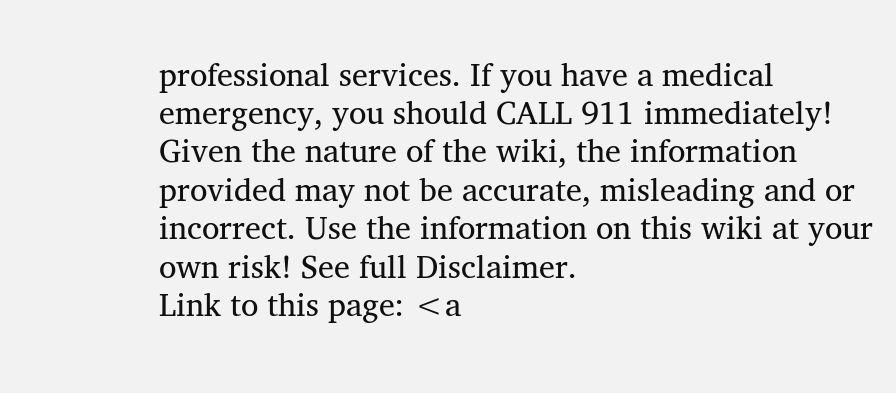professional services. If you have a medical emergency, you should CALL 911 immediately! Given the nature of the wiki, the information provided may not be accurate, misleading and or incorrect. Use the information on this wiki at your own risk! See full Disclaimer.
Link to this page: <a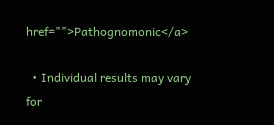href="">Pathognomonic</a>

  • Individual results may vary for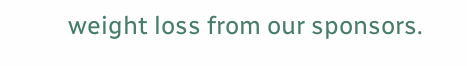weight loss from our sponsors.